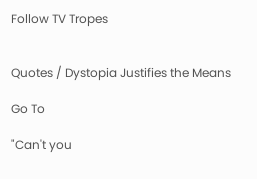Follow TV Tropes


Quotes / Dystopia Justifies the Means

Go To

"Can't you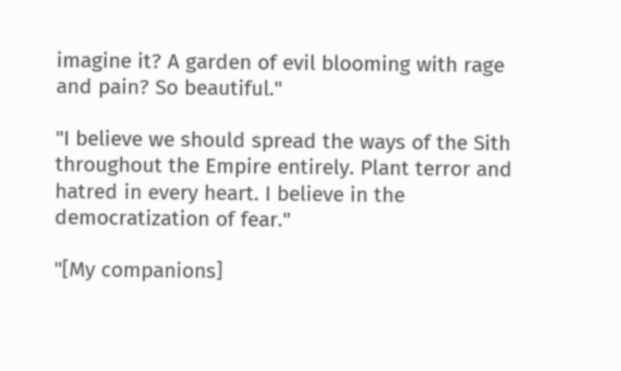imagine it? A garden of evil blooming with rage and pain? So beautiful."

"I believe we should spread the ways of the Sith throughout the Empire entirely. Plant terror and hatred in every heart. I believe in the democratization of fear."

"[My companions]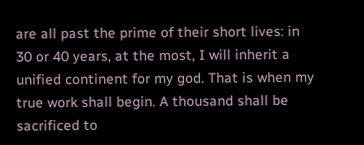are all past the prime of their short lives: in 30 or 40 years, at the most, I will inherit a unified continent for my god. That is when my true work shall begin. A thousand shall be sacrificed to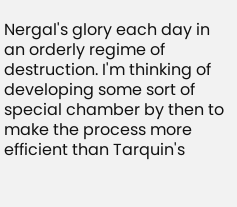Nergal's glory each day in an orderly regime of destruction. I'm thinking of developing some sort of special chamber by then to make the process more efficient than Tarquin's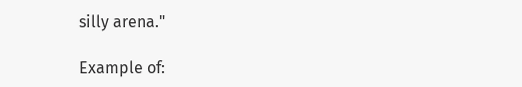silly arena."

Example of: